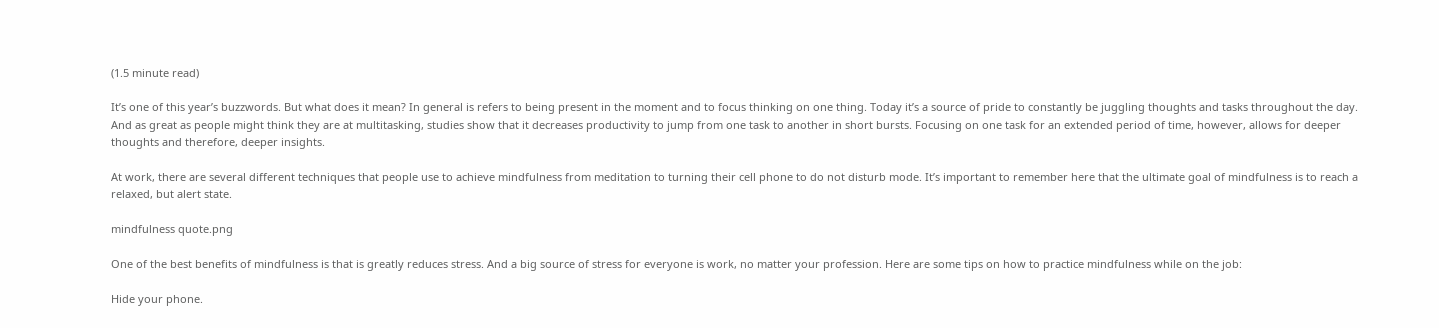(1.5 minute read)

It’s one of this year’s buzzwords. But what does it mean? In general is refers to being present in the moment and to focus thinking on one thing. Today it’s a source of pride to constantly be juggling thoughts and tasks throughout the day. And as great as people might think they are at multitasking, studies show that it decreases productivity to jump from one task to another in short bursts. Focusing on one task for an extended period of time, however, allows for deeper thoughts and therefore, deeper insights.

At work, there are several different techniques that people use to achieve mindfulness from meditation to turning their cell phone to do not disturb mode. It’s important to remember here that the ultimate goal of mindfulness is to reach a relaxed, but alert state.

mindfulness quote.png

One of the best benefits of mindfulness is that is greatly reduces stress. And a big source of stress for everyone is work, no matter your profession. Here are some tips on how to practice mindfulness while on the job:

Hide your phone.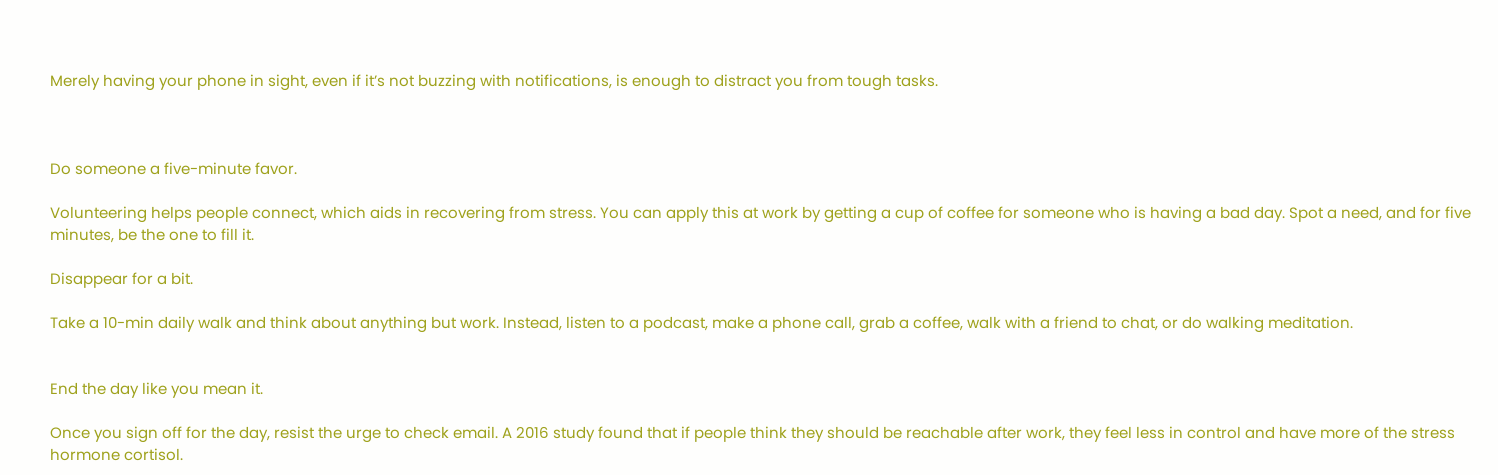Merely having your phone in sight, even if it’s not buzzing with notifications, is enough to distract you from tough tasks.



Do someone a five-minute favor.

Volunteering helps people connect, which aids in recovering from stress. You can apply this at work by getting a cup of coffee for someone who is having a bad day. Spot a need, and for five minutes, be the one to fill it.

Disappear for a bit.

Take a 10-min daily walk and think about anything but work. Instead, listen to a podcast, make a phone call, grab a coffee, walk with a friend to chat, or do walking meditation.


End the day like you mean it.

Once you sign off for the day, resist the urge to check email. A 2016 study found that if people think they should be reachable after work, they feel less in control and have more of the stress hormone cortisol.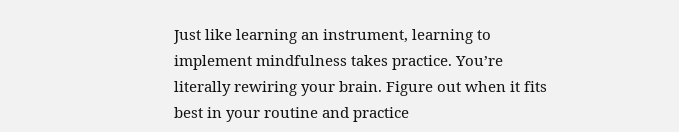Just like learning an instrument, learning to implement mindfulness takes practice. You’re literally rewiring your brain. Figure out when it fits best in your routine and practice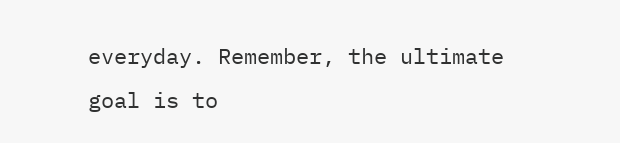everyday. Remember, the ultimate goal is to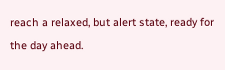reach a relaxed, but alert state, ready for the day ahead.